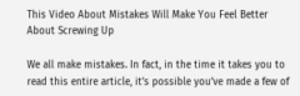This Video About Mistakes Will Make You Feel Better About Screwing Up

We all make mistakes. In fact, in the time it takes you to read this entire article, it’s possible you’ve made a few of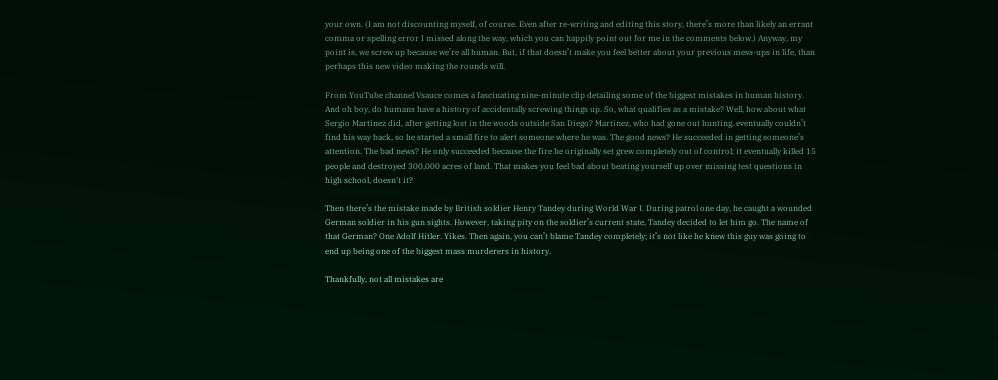your own. (I am not discounting myself, of course. Even after re-writing and editing this story, there’s more than likely an errant comma or spelling error I missed along the way, which you can happily point out for me in the comments below.) Anyway, my point is, we screw up because we’re all human. But, if that doesn’t make you feel better about your previous mess-ups in life, than perhaps this new video making the rounds will.

From YouTube channel Vsauce comes a fascinating nine-minute clip detailing some of the biggest mistakes in human history. And oh boy, do humans have a history of accidentally screwing things up. So, what qualifies as a mistake? Well, how about what Sergio Martinez did, after getting lost in the woods outside San Diego? Martinez, who had gone out hunting, eventually couldn’t find his way back, so he started a small fire to alert someone where he was. The good news? He succeeded in getting someone’s attention. The bad news? He only succeeded because the fire he originally set grew completely out of control; it eventually killed 15 people and destroyed 300,000 acres of land. That makes you feel bad about beating yourself up over missing test questions in high school, doesn't it?

Then there’s the mistake made by British soldier Henry Tandey during World War I. During patrol one day, he caught a wounded German soldier in his gun sights. However, taking pity on the soldier’s current state, Tandey decided to let him go. The name of that German? One Adolf Hitler. Yikes. Then again, you can’t blame Tandey completely; it’s not like he knew this guy was going to end up being one of the biggest mass murderers in history.

Thankfully, not all mistakes are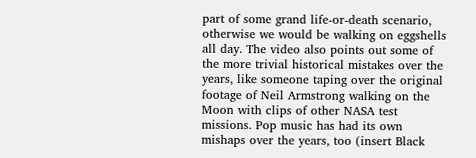part of some grand life-or-death scenario, otherwise we would be walking on eggshells all day. The video also points out some of the more trivial historical mistakes over the years, like someone taping over the original footage of Neil Armstrong walking on the Moon with clips of other NASA test missions. Pop music has had its own mishaps over the years, too (insert Black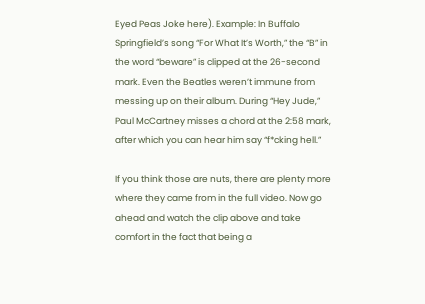Eyed Peas Joke here). Example: In Buffalo Springfield’s song “For What It’s Worth,” the “B” in the word “beware” is clipped at the 26-second mark. Even the Beatles weren’t immune from messing up on their album. During “Hey Jude,” Paul McCartney misses a chord at the 2:58 mark, after which you can hear him say “f*cking hell.”

If you think those are nuts, there are plenty more where they came from in the full video. Now go ahead and watch the clip above and take comfort in the fact that being a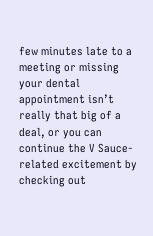few minutes late to a meeting or missing your dental appointment isn’t really that big of a deal, or you can continue the V Sauce-related excitement by checking out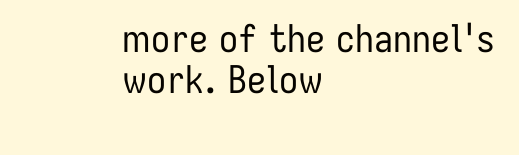more of the channel's work. Below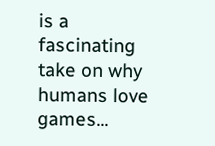is a fascinating take on why humans love games...